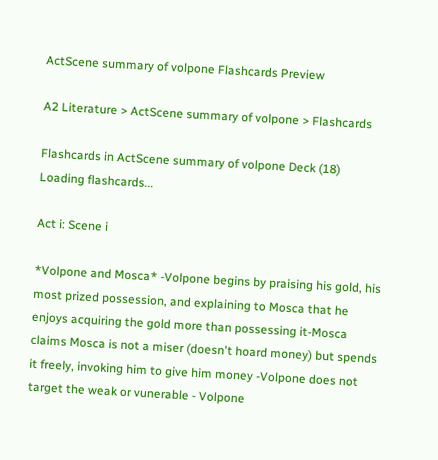ActScene summary of volpone Flashcards Preview

A2 Literature > ActScene summary of volpone > Flashcards

Flashcards in ActScene summary of volpone Deck (18)
Loading flashcards...

Act i: Scene i

*Volpone and Mosca* -Volpone begins by praising his gold, his most prized possession, and explaining to Mosca that he enjoys acquiring the gold more than possessing it-Mosca claims Mosca is not a miser (doesn't hoard money) but spends it freely, invoking him to give him money -Volpone does not target the weak or vunerable - Volpone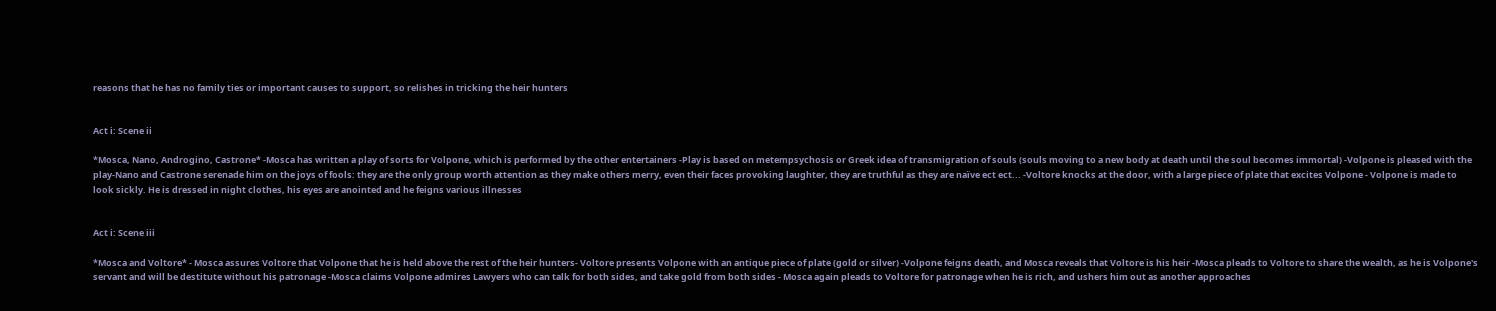reasons that he has no family ties or important causes to support, so relishes in tricking the heir hunters


Act i: Scene ii

*Mosca, Nano, Androgino, Castrone* -Mosca has written a play of sorts for Volpone, which is performed by the other entertainers -Play is based on metempsychosis or Greek idea of transmigration of souls (souls moving to a new body at death until the soul becomes immortal) -Volpone is pleased with the play-Nano and Castrone serenade him on the joys of fools: they are the only group worth attention as they make others merry, even their faces provoking laughter, they are truthful as they are naïve ect ect... -Voltore knocks at the door, with a large piece of plate that excites Volpone - Volpone is made to look sickly. He is dressed in night clothes, his eyes are anointed and he feigns various illnesses


Act i: Scene iii

*Mosca and Voltore* - Mosca assures Voltore that Volpone that he is held above the rest of the heir hunters- Voltore presents Volpone with an antique piece of plate (gold or silver) -Volpone feigns death, and Mosca reveals that Voltore is his heir -Mosca pleads to Voltore to share the wealth, as he is Volpone's servant and will be destitute without his patronage -Mosca claims Volpone admires Lawyers who can talk for both sides, and take gold from both sides - Mosca again pleads to Voltore for patronage when he is rich, and ushers him out as another approaches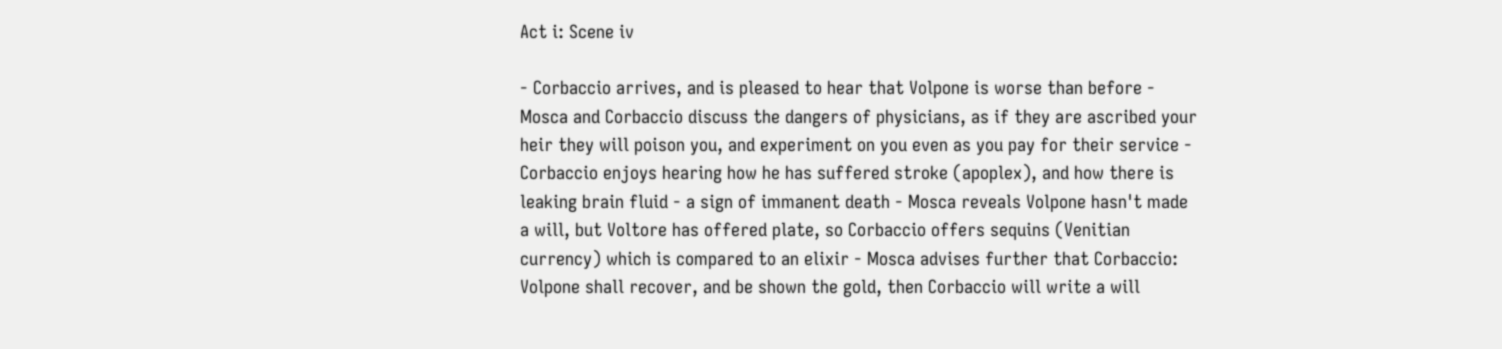Act i: Scene iv

- Corbaccio arrives, and is pleased to hear that Volpone is worse than before - Mosca and Corbaccio discuss the dangers of physicians, as if they are ascribed your heir they will poison you, and experiment on you even as you pay for their service - Corbaccio enjoys hearing how he has suffered stroke (apoplex), and how there is leaking brain fluid - a sign of immanent death - Mosca reveals Volpone hasn't made a will, but Voltore has offered plate, so Corbaccio offers sequins (Venitian currency) which is compared to an elixir - Mosca advises further that Corbaccio: Volpone shall recover, and be shown the gold, then Corbaccio will write a will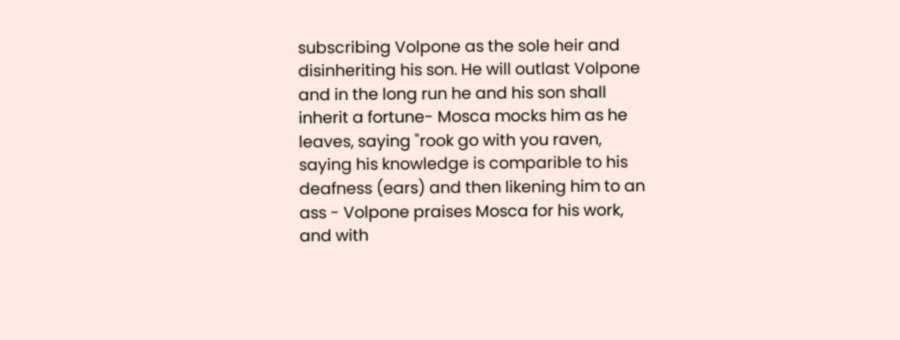subscribing Volpone as the sole heir and disinheriting his son. He will outlast Volpone and in the long run he and his son shall inherit a fortune- Mosca mocks him as he leaves, saying "rook go with you raven, saying his knowledge is comparible to his deafness (ears) and then likening him to an ass - Volpone praises Mosca for his work, and with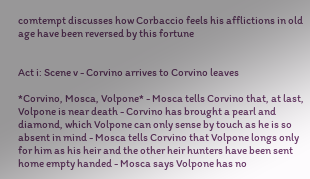comtempt discusses how Corbaccio feels his afflictions in old age have been reversed by this fortune


Act i: Scene v - Corvino arrives to Corvino leaves

*Corvino, Mosca, Volpone* - Mosca tells Corvino that, at last, Volpone is near death - Corvino has brought a pearl and diamond, which Volpone can only sense by touch as he is so absent in mind - Mosca tells Corvino that Volpone longs only for him as his heir and the other heir hunters have been sent home empty handed - Mosca says Volpone has no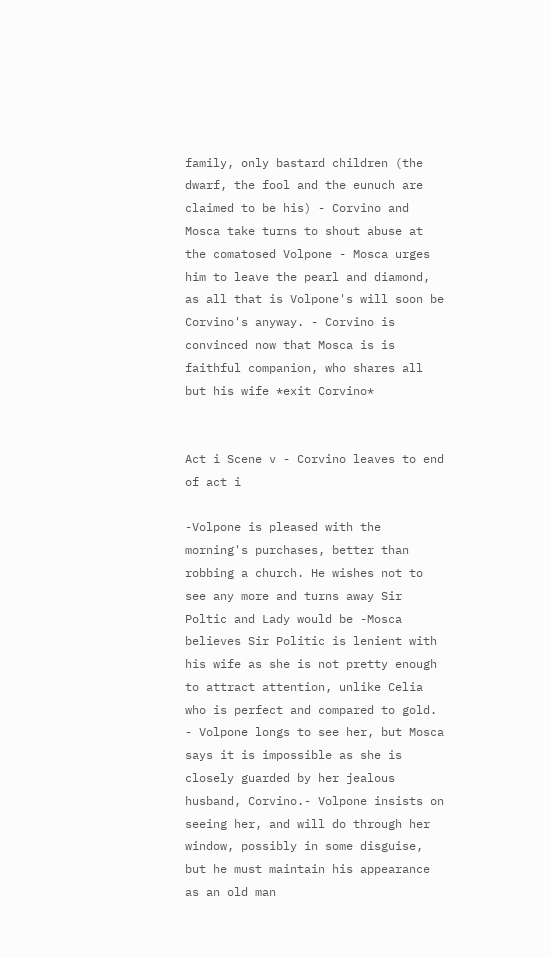family, only bastard children (the dwarf, the fool and the eunuch are claimed to be his) - Corvino and Mosca take turns to shout abuse at the comatosed Volpone - Mosca urges him to leave the pearl and diamond, as all that is Volpone's will soon be Corvino's anyway. - Corvino is convinced now that Mosca is is faithful companion, who shares all but his wife *exit Corvino*


Act i Scene v - Corvino leaves to end of act i

-Volpone is pleased with the morning's purchases, better than robbing a church. He wishes not to see any more and turns away Sir Poltic and Lady would be -Mosca believes Sir Politic is lenient with his wife as she is not pretty enough to attract attention, unlike Celia who is perfect and compared to gold. - Volpone longs to see her, but Mosca says it is impossible as she is closely guarded by her jealous husband, Corvino.- Volpone insists on seeing her, and will do through her window, possibly in some disguise, but he must maintain his appearance as an old man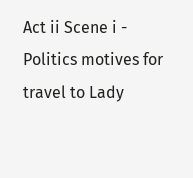Act ii Scene i - Politics motives for travel to Lady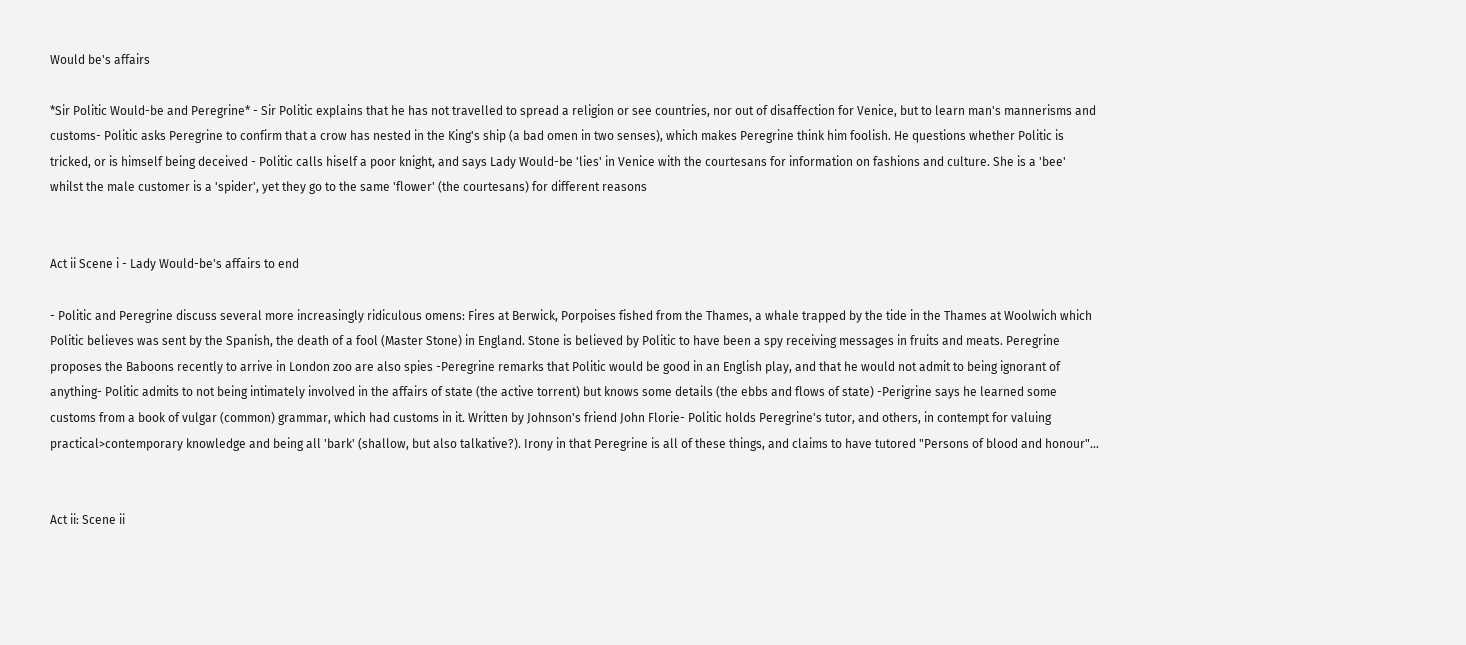Would be's affairs

*Sir Politic Would-be and Peregrine* - Sir Politic explains that he has not travelled to spread a religion or see countries, nor out of disaffection for Venice, but to learn man's mannerisms and customs- Politic asks Peregrine to confirm that a crow has nested in the King's ship (a bad omen in two senses), which makes Peregrine think him foolish. He questions whether Politic is tricked, or is himself being deceived - Politic calls hiself a poor knight, and says Lady Would-be 'lies' in Venice with the courtesans for information on fashions and culture. She is a 'bee' whilst the male customer is a 'spider', yet they go to the same 'flower' (the courtesans) for different reasons


Act ii Scene i - Lady Would-be's affairs to end

- Politic and Peregrine discuss several more increasingly ridiculous omens: Fires at Berwick, Porpoises fished from the Thames, a whale trapped by the tide in the Thames at Woolwich which Politic believes was sent by the Spanish, the death of a fool (Master Stone) in England. Stone is believed by Politic to have been a spy receiving messages in fruits and meats. Peregrine proposes the Baboons recently to arrive in London zoo are also spies -Peregrine remarks that Politic would be good in an English play, and that he would not admit to being ignorant of anything- Politic admits to not being intimately involved in the affairs of state (the active torrent) but knows some details (the ebbs and flows of state) -Perigrine says he learned some customs from a book of vulgar (common) grammar, which had customs in it. Written by Johnson's friend John Florie- Politic holds Peregrine's tutor, and others, in contempt for valuing practical>contemporary knowledge and being all 'bark' (shallow, but also talkative?). Irony in that Peregrine is all of these things, and claims to have tutored "Persons of blood and honour"...


Act ii: Scene ii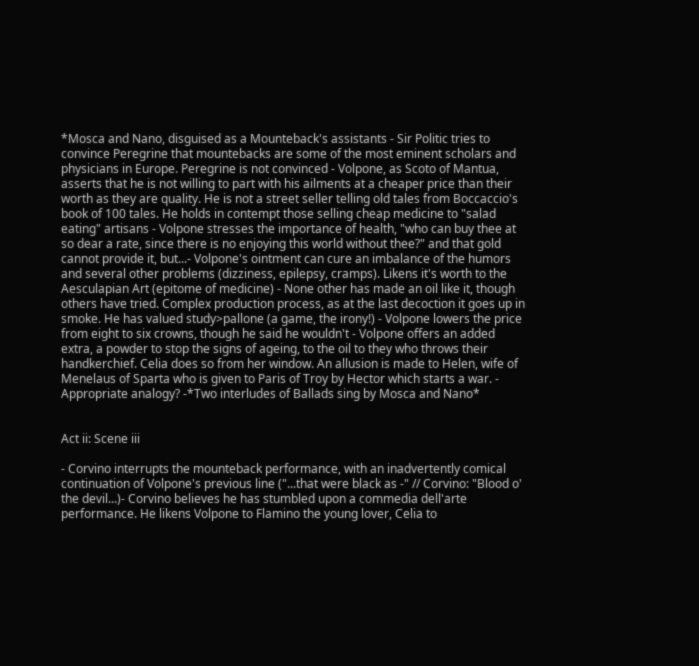*Mosca and Nano, disguised as a Mounteback's assistants - Sir Politic tries to convince Peregrine that mountebacks are some of the most eminent scholars and physicians in Europe. Peregrine is not convinced - Volpone, as Scoto of Mantua, asserts that he is not willing to part with his ailments at a cheaper price than their worth as they are quality. He is not a street seller telling old tales from Boccaccio's book of 100 tales. He holds in contempt those selling cheap medicine to "salad eating" artisans - Volpone stresses the importance of health, "who can buy thee at so dear a rate, since there is no enjoying this world without thee?" and that gold cannot provide it, but...- Volpone's ointment can cure an imbalance of the humors and several other problems (dizziness, epilepsy, cramps). Likens it's worth to the Aesculapian Art (epitome of medicine) - None other has made an oil like it, though others have tried. Complex production process, as at the last decoction it goes up in smoke. He has valued study>pallone (a game, the irony!) - Volpone lowers the price from eight to six crowns, though he said he wouldn't - Volpone offers an added extra, a powder to stop the signs of ageing, to the oil to they who throws their handkerchief. Celia does so from her window. An allusion is made to Helen, wife of Menelaus of Sparta who is given to Paris of Troy by Hector which starts a war. - Appropriate analogy? -*Two interludes of Ballads sing by Mosca and Nano*


Act ii: Scene iii

- Corvino interrupts the mounteback performance, with an inadvertently comical continuation of Volpone's previous line ("...that were black as -" // Corvino: "Blood o' the devil...)- Corvino believes he has stumbled upon a commedia dell'arte performance. He likens Volpone to Flamino the young lover, Celia to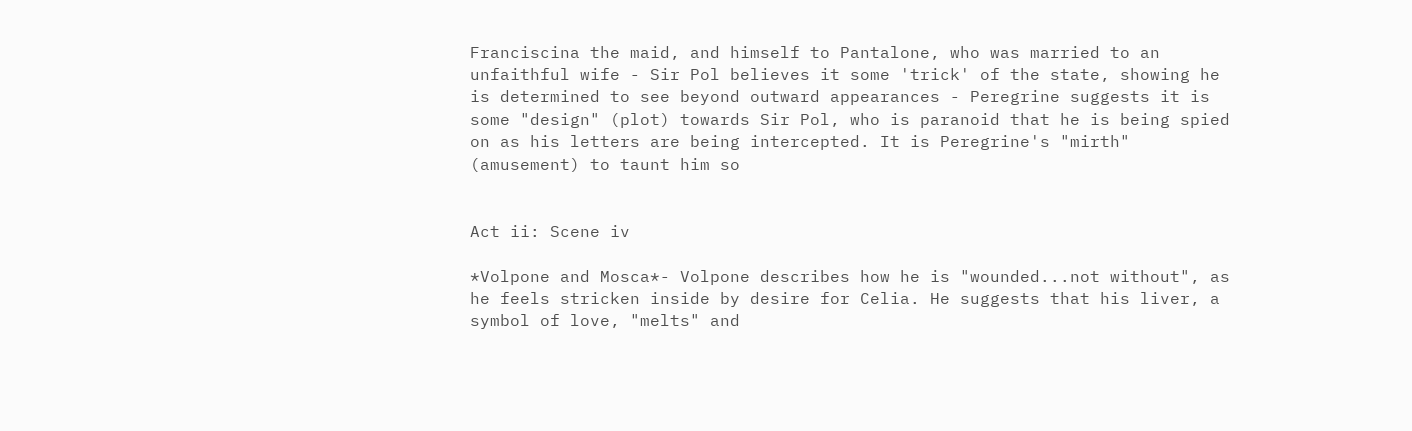Franciscina the maid, and himself to Pantalone, who was married to an unfaithful wife - Sir Pol believes it some 'trick' of the state, showing he is determined to see beyond outward appearances - Peregrine suggests it is some "design" (plot) towards Sir Pol, who is paranoid that he is being spied on as his letters are being intercepted. It is Peregrine's "mirth" (amusement) to taunt him so


Act ii: Scene iv

*Volpone and Mosca*- Volpone describes how he is "wounded...not without", as he feels stricken inside by desire for Celia. He suggests that his liver, a symbol of love, "melts" and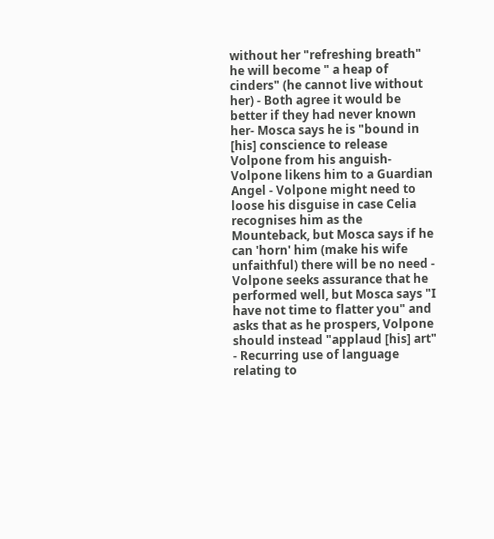without her "refreshing breath" he will become " a heap of cinders" (he cannot live without her) - Both agree it would be better if they had never known her- Mosca says he is "bound in [his] conscience to release Volpone from his anguish- Volpone likens him to a Guardian Angel - Volpone might need to loose his disguise in case Celia recognises him as the Mounteback, but Mosca says if he can 'horn' him (make his wife unfaithful) there will be no need - Volpone seeks assurance that he performed well, but Mosca says "I have not time to flatter you" and asks that as he prospers, Volpone should instead "applaud [his] art" - Recurring use of language relating to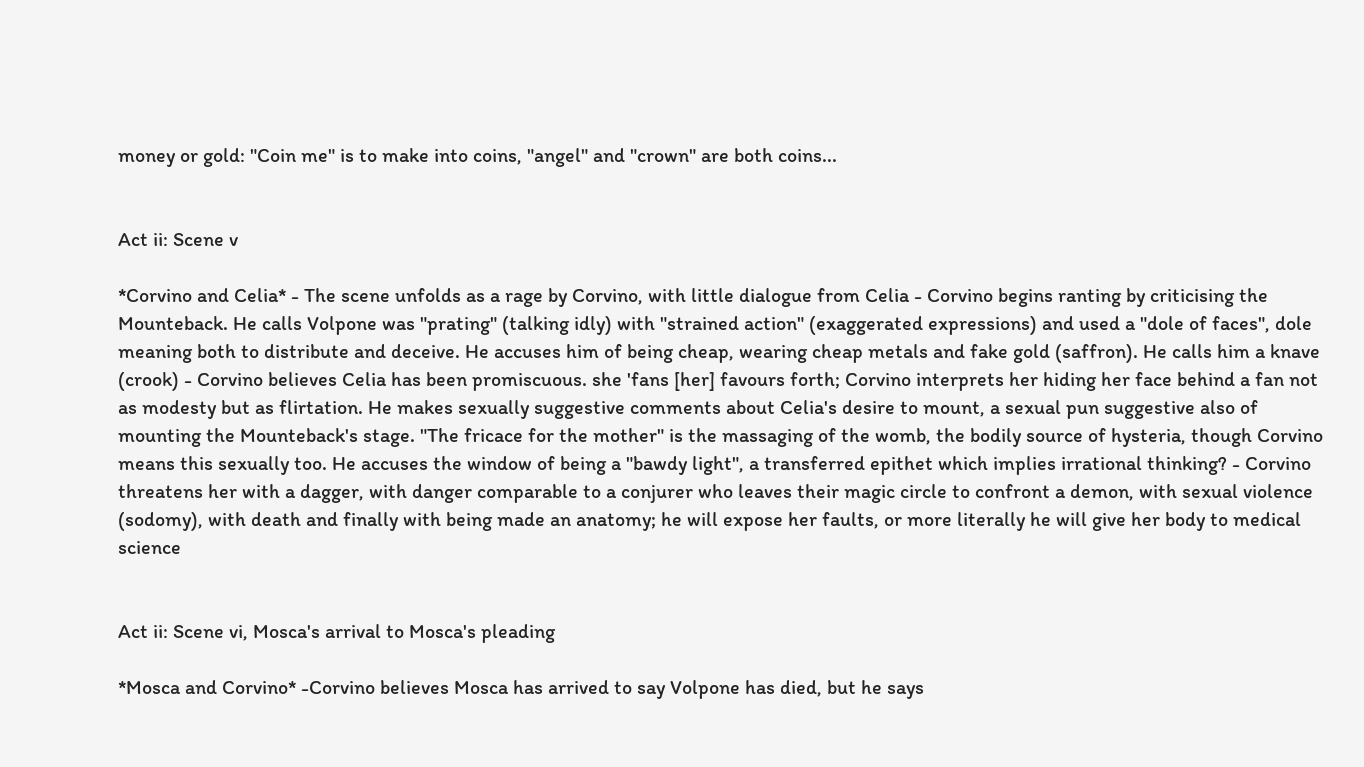money or gold: "Coin me" is to make into coins, "angel" and "crown" are both coins...


Act ii: Scene v

*Corvino and Celia* - The scene unfolds as a rage by Corvino, with little dialogue from Celia - Corvino begins ranting by criticising the Mounteback. He calls Volpone was "prating" (talking idly) with "strained action" (exaggerated expressions) and used a "dole of faces", dole meaning both to distribute and deceive. He accuses him of being cheap, wearing cheap metals and fake gold (saffron). He calls him a knave (crook) - Corvino believes Celia has been promiscuous. she 'fans [her] favours forth; Corvino interprets her hiding her face behind a fan not as modesty but as flirtation. He makes sexually suggestive comments about Celia's desire to mount, a sexual pun suggestive also of mounting the Mounteback's stage. "The fricace for the mother" is the massaging of the womb, the bodily source of hysteria, though Corvino means this sexually too. He accuses the window of being a "bawdy light", a transferred epithet which implies irrational thinking? - Corvino threatens her with a dagger, with danger comparable to a conjurer who leaves their magic circle to confront a demon, with sexual violence (sodomy), with death and finally with being made an anatomy; he will expose her faults, or more literally he will give her body to medical science


Act ii: Scene vi, Mosca's arrival to Mosca's pleading

*Mosca and Corvino* -Corvino believes Mosca has arrived to say Volpone has died, but he says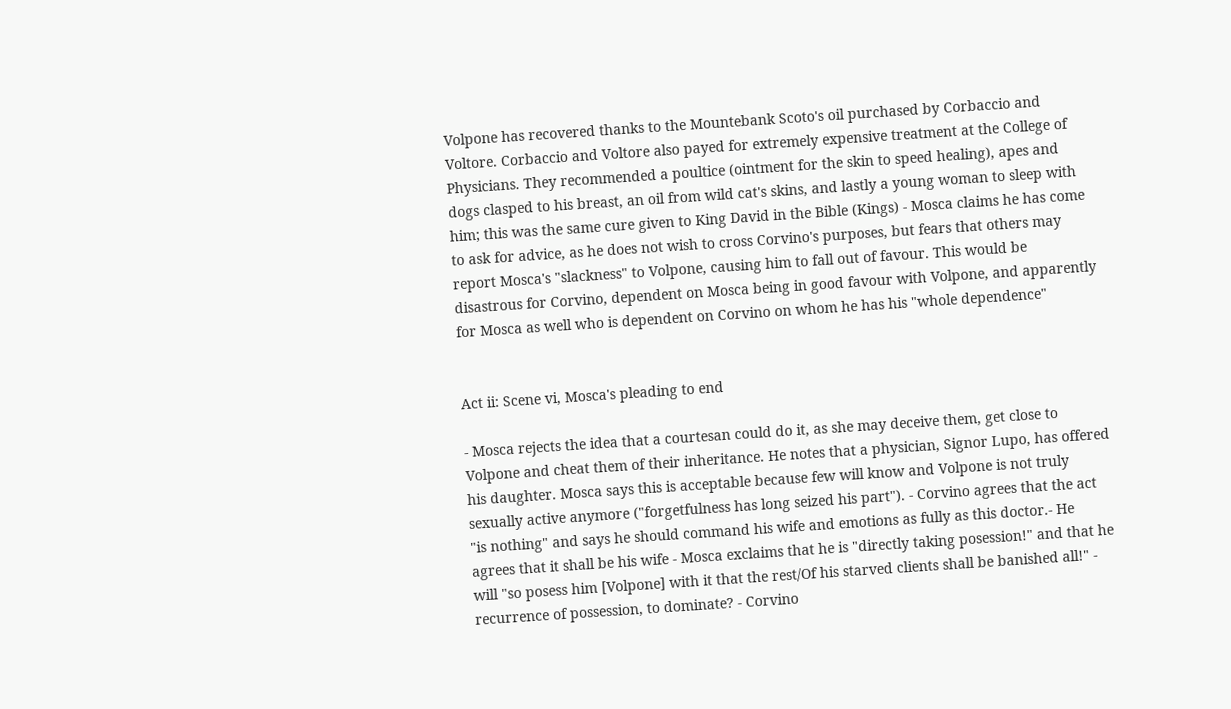Volpone has recovered thanks to the Mountebank Scoto's oil purchased by Corbaccio and Voltore. Corbaccio and Voltore also payed for extremely expensive treatment at the College of Physicians. They recommended a poultice (ointment for the skin to speed healing), apes and dogs clasped to his breast, an oil from wild cat's skins, and lastly a young woman to sleep with him; this was the same cure given to King David in the Bible (Kings) - Mosca claims he has come to ask for advice, as he does not wish to cross Corvino's purposes, but fears that others may report Mosca's "slackness" to Volpone, causing him to fall out of favour. This would be disastrous for Corvino, dependent on Mosca being in good favour with Volpone, and apparently for Mosca as well who is dependent on Corvino on whom he has his "whole dependence"


Act ii: Scene vi, Mosca's pleading to end

- Mosca rejects the idea that a courtesan could do it, as she may deceive them, get close to Volpone and cheat them of their inheritance. He notes that a physician, Signor Lupo, has offered his daughter. Mosca says this is acceptable because few will know and Volpone is not truly sexually active anymore ("forgetfulness has long seized his part"). - Corvino agrees that the act "is nothing" and says he should command his wife and emotions as fully as this doctor.- He agrees that it shall be his wife - Mosca exclaims that he is "directly taking posession!" and that he will "so posess him [Volpone] with it that the rest/Of his starved clients shall be banished all!" - recurrence of possession, to dominate? - Corvino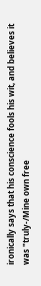ironically says that his conscience fools his wit, and believes it was "truly-/Mine own free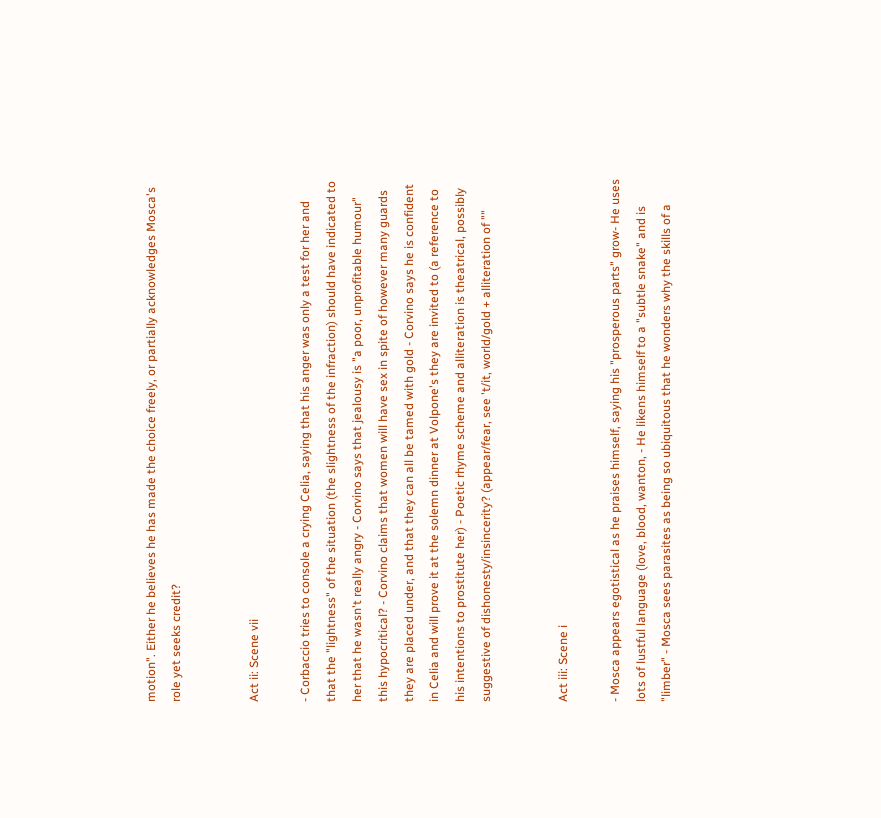motion". Either he believes he has made the choice freely, or partially acknowledges Mosca's role yet seeks credit?


Act ii: Scene vii

- Corbaccio tries to console a crying Celia, saying that his anger was only a test for her and that the "lightness" of the situation (the slightness of the infraction) should have indicated to her that he wasn't really angry - Corvino says that jealousy is "a poor, unprofitable humour" this hypocritical? - Corvino claims that women will have sex in spite of however many guards they are placed under, and that they can all be tamed with gold - Corvino says he is confident in Celia and will prove it at the solemn dinner at Volpone's they are invited to (a reference to his intentions to prostitute her) - Poetic rhyme scheme and alliteration is theatrical, possibly suggestive of dishonesty/insincerity? (appear/fear, see 't/it, world/gold + alliteration of ""


Act iii: Scene i

- Mosca appears egotistical as he praises himself, saying his "prosperous parts" grow- He uses lots of lustful language (love, blood, wanton, - He likens himself to a "subtle snake" and is "limber" - Mosca sees parasites as being so ubiquitous that he wonders why the skills of a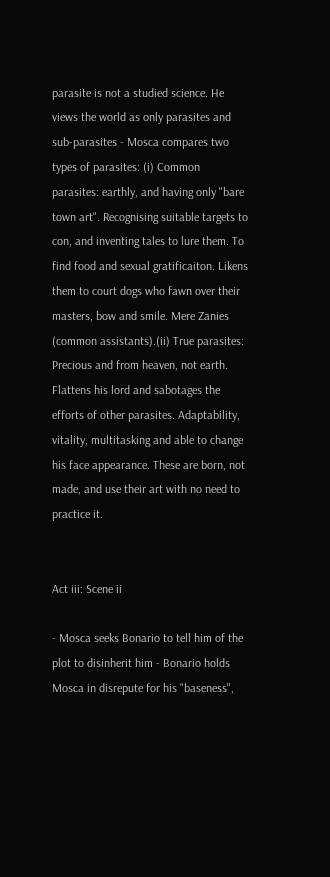parasite is not a studied science. He views the world as only parasites and sub-parasites - Mosca compares two types of parasites: (i) Common parasites: earthly, and having only "bare town art". Recognising suitable targets to con, and inventing tales to lure them. To find food and sexual gratificaiton. Likens them to court dogs who fawn over their masters, bow and smile. Mere Zanies (common assistants).(ii) True parasites: Precious and from heaven, not earth. Flattens his lord and sabotages the efforts of other parasites. Adaptability, vitality, multitasking and able to change his face appearance. These are born, not made, and use their art with no need to practice it.


Act iii: Scene ii

- Mosca seeks Bonario to tell him of the plot to disinherit him - Bonario holds Mosca in disrepute for his "baseness",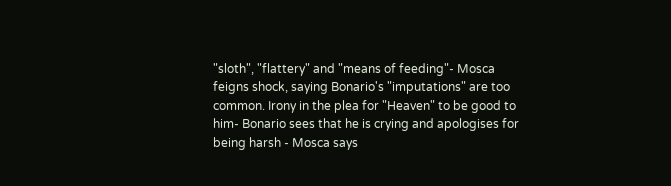"sloth", "flattery" and "means of feeding"- Mosca feigns shock, saying Bonario's "imputations" are too common. Irony in the plea for "Heaven" to be good to him- Bonario sees that he is crying and apologises for being harsh - Mosca says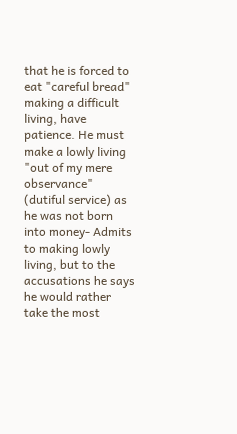that he is forced to eat "careful bread" making a difficult living, have patience. He must make a lowly living "out of my mere observance" (dutiful service) as he was not born into money- Admits to making lowly living, but to the accusations he says he would rather take the most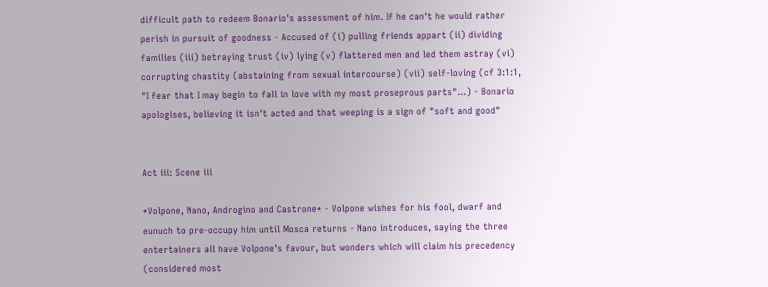difficult path to redeem Bonario's assessment of him. If he can't he would rather perish in pursuit of goodness - Accused of (i) pulling friends appart (ii) dividing families (iii) betraying trust (iv) lying (v) flattered men and led them astray (vi) corrupting chastity (abstaining from sexual intercourse) (vii) self-loving (cf 3:1:1, "I fear that I may begin to fall in love with my most proseprous parts"...) - Bonario apologises, believing it isn't acted and that weeping is a sign of "soft and good"


Act iii: Scene iii

*Volpone, Nano, Androgino and Castrone* - Volpone wishes for his fool, dwarf and eunuch to pre-occupy him until Mosca returns - Nano introduces, saying the three entertainers all have Volpone's favour, but wonders which will claim his precedency (considered most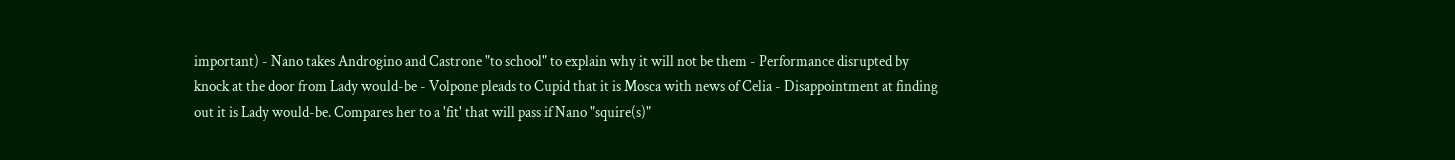important) - Nano takes Androgino and Castrone "to school" to explain why it will not be them - Performance disrupted by knock at the door from Lady would-be - Volpone pleads to Cupid that it is Mosca with news of Celia - Disappointment at finding out it is Lady would-be. Compares her to a 'fit' that will pass if Nano "squire(s)"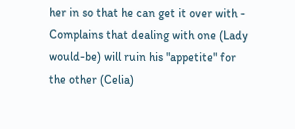her in so that he can get it over with - Complains that dealing with one (Lady would-be) will ruin his "appetite" for the other (Celia)